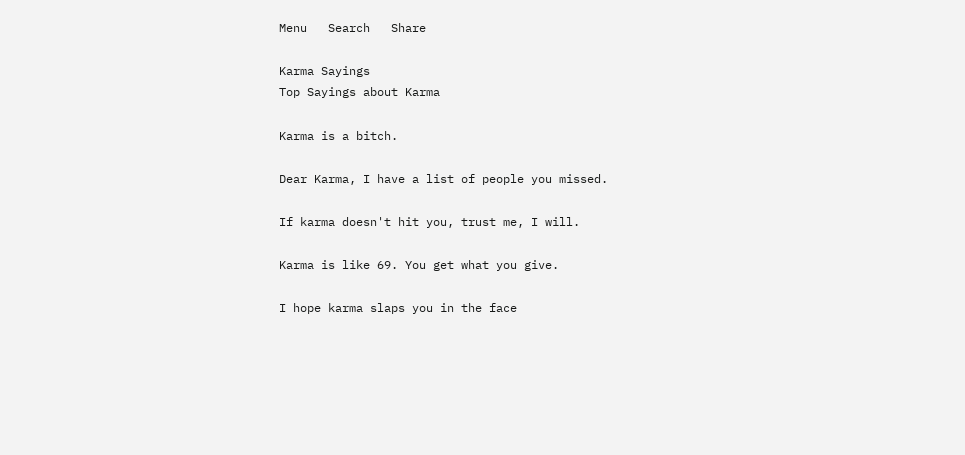Menu   Search   Share

Karma Sayings
Top Sayings about Karma

Karma is a bitch.

Dear Karma, I have a list of people you missed.

If karma doesn't hit you, trust me, I will.

Karma is like 69. You get what you give.

I hope karma slaps you in the face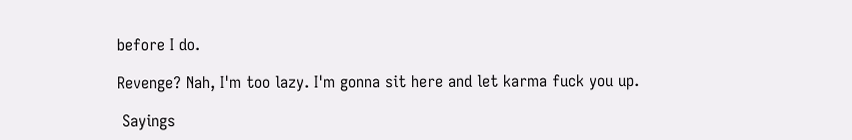before I do.

Revenge? Nah, I'm too lazy. I'm gonna sit here and let karma fuck you up.

 Sayings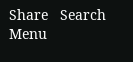Share   Search   Menu